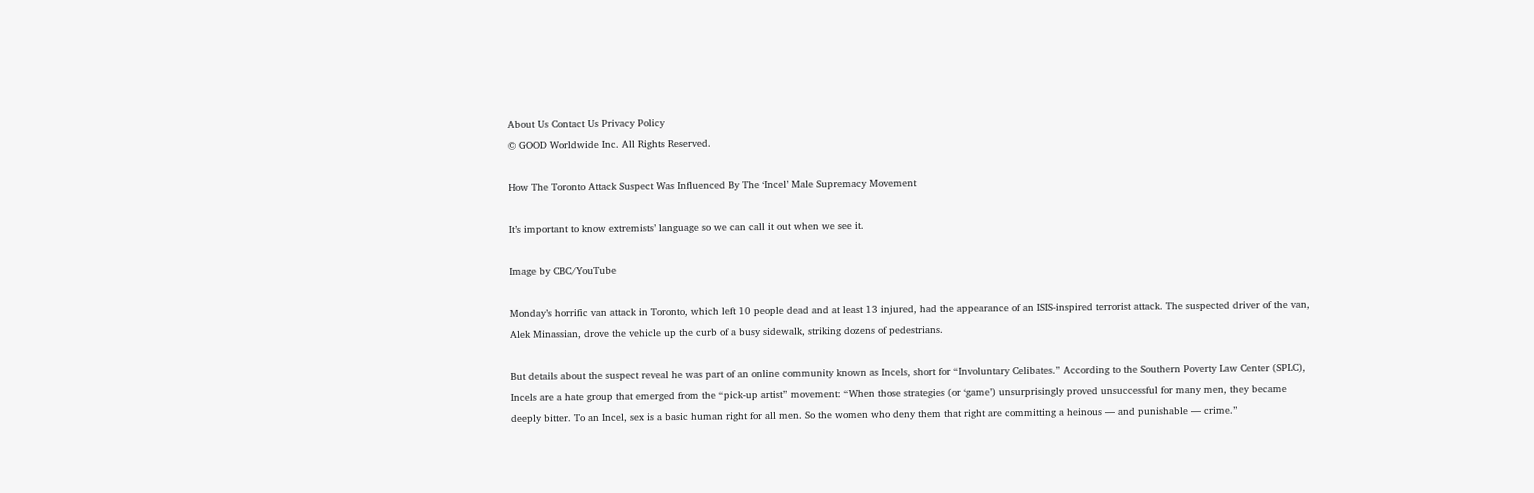About Us Contact Us Privacy Policy
© GOOD Worldwide Inc. All Rights Reserved.

How The Toronto Attack Suspect Was Influenced By The ‘Incel’ Male Supremacy Movement

It’s important to know extremists’ language so we can call it out when we see it.

Image by CBC/YouTube

Monday’s horrific van attack in Toronto, which left 10 people dead and at least 13 injured, had the appearance of an ISIS-inspired terrorist attack. The suspected driver of the van, Alek Minassian, drove the vehicle up the curb of a busy sidewalk, striking dozens of pedestrians.

But details about the suspect reveal he was part of an online community known as Incels, short for “Involuntary Celibates.” According to the Southern Poverty Law Center (SPLC), Incels are a hate group that emerged from the “pick-up artist” movement: “When those strategies (or ‘game’) unsurprisingly proved unsuccessful for many men, they became deeply bitter. To an Incel, sex is a basic human right for all men. So the women who deny them that right are committing a heinous — and punishable — crime.”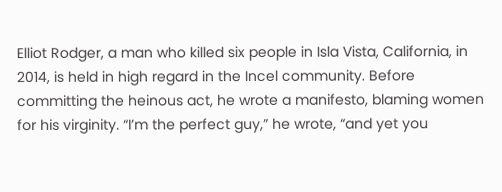Elliot Rodger, a man who killed six people in Isla Vista, California, in 2014, is held in high regard in the Incel community. Before committing the heinous act, he wrote a manifesto, blaming women for his virginity. “I’m the perfect guy,” he wrote, “and yet you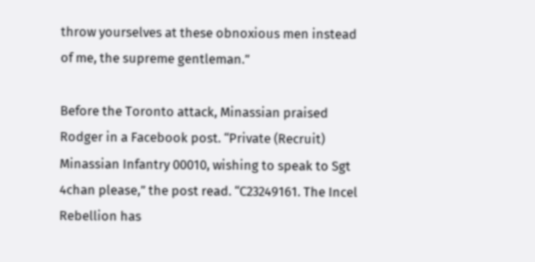throw yourselves at these obnoxious men instead of me, the supreme gentleman.”

Before the Toronto attack, Minassian praised Rodger in a Facebook post. “Private (Recruit) Minassian Infantry 00010, wishing to speak to Sgt 4chan please,” the post read. “C23249161. The Incel Rebellion has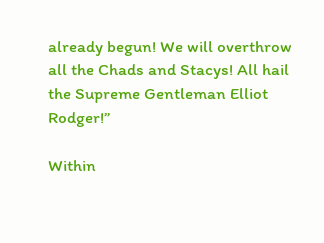already begun! We will overthrow all the Chads and Stacys! All hail the Supreme Gentleman Elliot Rodger!”

Within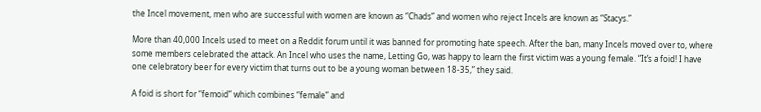the Incel movement, men who are successful with women are known as “Chads” and women who reject Incels are known as “Stacys.”

More than 40,000 Incels used to meet on a Reddit forum until it was banned for promoting hate speech. After the ban, many Incels moved over to, where some members celebrated the attack. An Incel who uses the name, Letting Go, was happy to learn the first victim was a young female. “It’s a foid! I have one celebratory beer for every victim that turns out to be a young woman between 18-35,” they said.

A foid is short for “femoid” which combines “female” and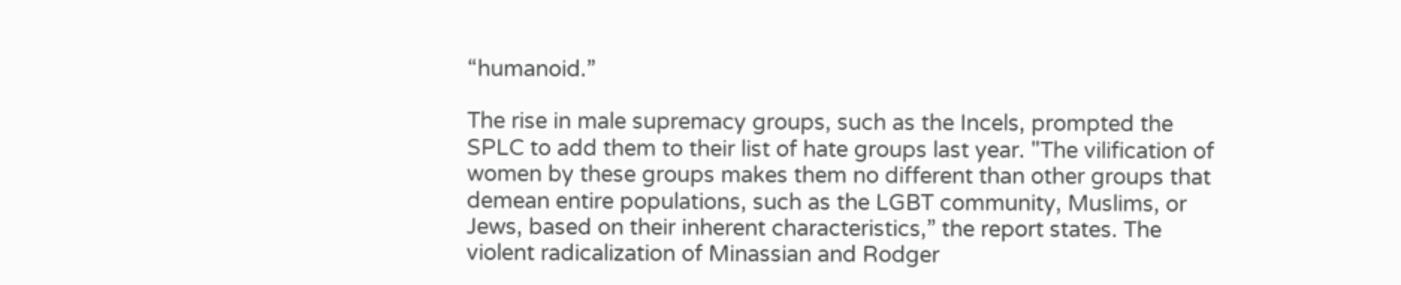“humanoid.”

The rise in male supremacy groups, such as the Incels, prompted the SPLC to add them to their list of hate groups last year. "The vilification of women by these groups makes them no different than other groups that demean entire populations, such as the LGBT community, Muslims, or Jews, based on their inherent characteristics,” the report states. The violent radicalization of Minassian and Rodger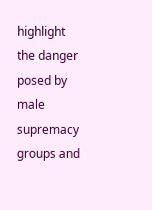highlight the danger posed by male supremacy groups and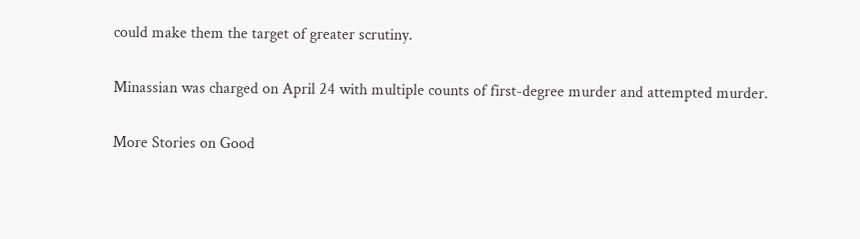could make them the target of greater scrutiny.

Minassian was charged on April 24 with multiple counts of first-degree murder and attempted murder.

More Stories on Good